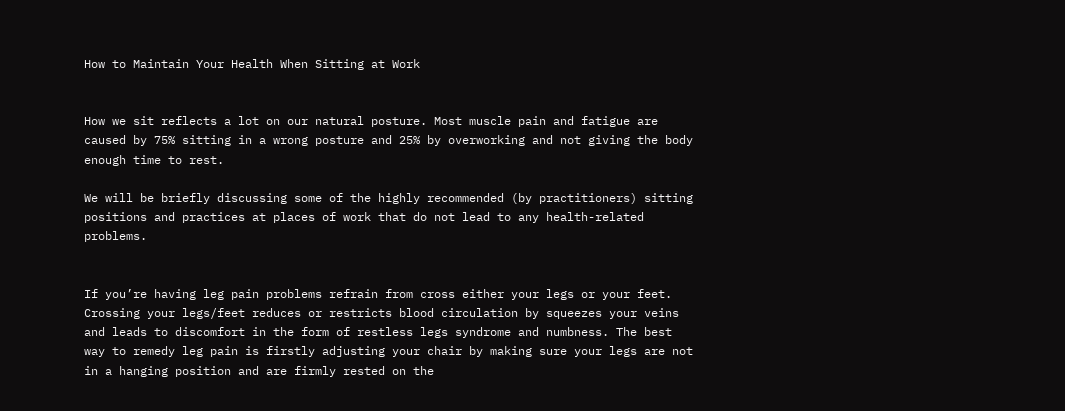How to Maintain Your Health When Sitting at Work


How we sit reflects a lot on our natural posture. Most muscle pain and fatigue are caused by 75% sitting in a wrong posture and 25% by overworking and not giving the body enough time to rest.

We will be briefly discussing some of the highly recommended (by practitioners) sitting positions and practices at places of work that do not lead to any health-related problems.


If you’re having leg pain problems refrain from cross either your legs or your feet. Crossing your legs/feet reduces or restricts blood circulation by squeezes your veins and leads to discomfort in the form of restless legs syndrome and numbness. The best way to remedy leg pain is firstly adjusting your chair by making sure your legs are not in a hanging position and are firmly rested on the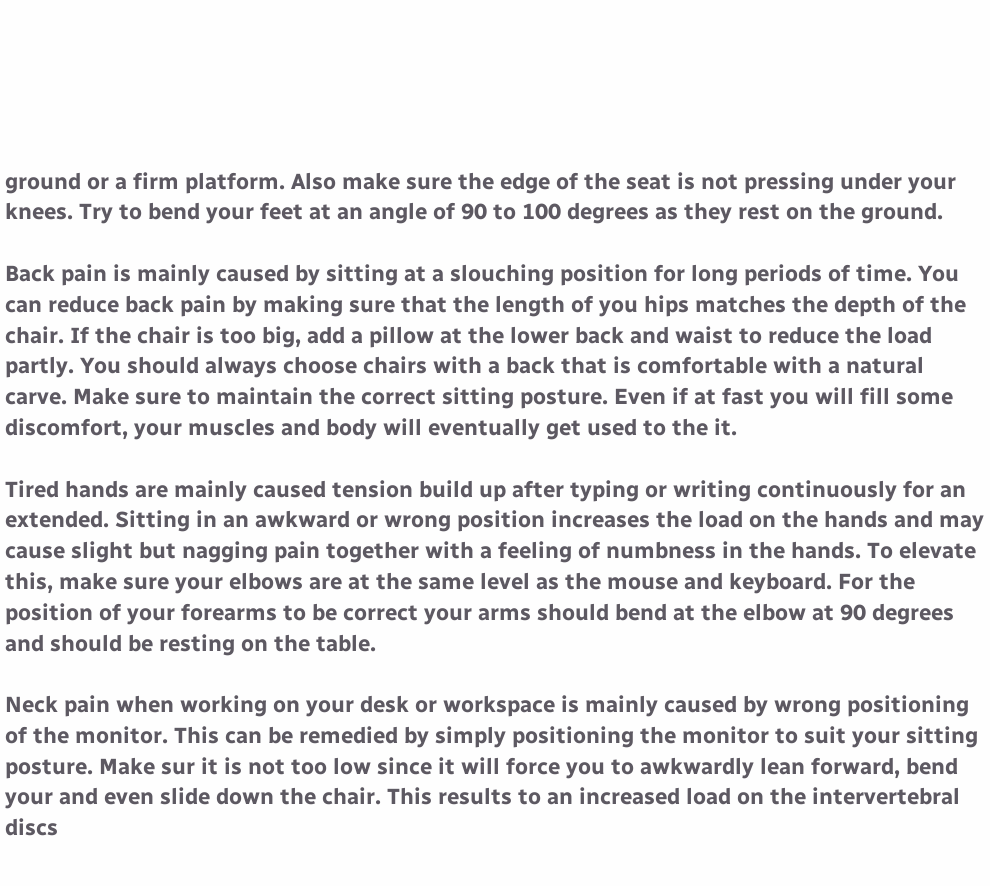ground or a firm platform. Also make sure the edge of the seat is not pressing under your knees. Try to bend your feet at an angle of 90 to 100 degrees as they rest on the ground.

Back pain is mainly caused by sitting at a slouching position for long periods of time. You can reduce back pain by making sure that the length of you hips matches the depth of the chair. If the chair is too big, add a pillow at the lower back and waist to reduce the load partly. You should always choose chairs with a back that is comfortable with a natural carve. Make sure to maintain the correct sitting posture. Even if at fast you will fill some discomfort, your muscles and body will eventually get used to the it.

Tired hands are mainly caused tension build up after typing or writing continuously for an extended. Sitting in an awkward or wrong position increases the load on the hands and may cause slight but nagging pain together with a feeling of numbness in the hands. To elevate this, make sure your elbows are at the same level as the mouse and keyboard. For the position of your forearms to be correct your arms should bend at the elbow at 90 degrees and should be resting on the table.

Neck pain when working on your desk or workspace is mainly caused by wrong positioning of the monitor. This can be remedied by simply positioning the monitor to suit your sitting posture. Make sur it is not too low since it will force you to awkwardly lean forward, bend your and even slide down the chair. This results to an increased load on the intervertebral discs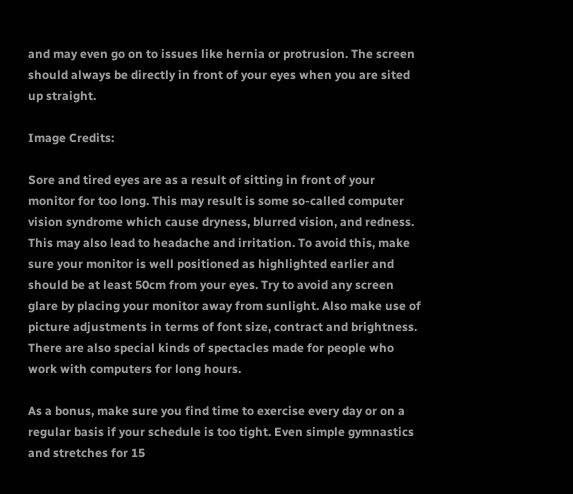and may even go on to issues like hernia or protrusion. The screen should always be directly in front of your eyes when you are sited up straight.

Image Credits:

Sore and tired eyes are as a result of sitting in front of your monitor for too long. This may result is some so-called computer vision syndrome which cause dryness, blurred vision, and redness. This may also lead to headache and irritation. To avoid this, make sure your monitor is well positioned as highlighted earlier and should be at least 50cm from your eyes. Try to avoid any screen glare by placing your monitor away from sunlight. Also make use of picture adjustments in terms of font size, contract and brightness. There are also special kinds of spectacles made for people who work with computers for long hours.

As a bonus, make sure you find time to exercise every day or on a regular basis if your schedule is too tight. Even simple gymnastics and stretches for 15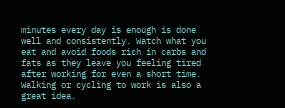minutes every day is enough is done well and consistently. Watch what you eat and avoid foods rich in carbs and fats as they leave you feeling tired after working for even a short time. Walking or cycling to work is also a great idea.